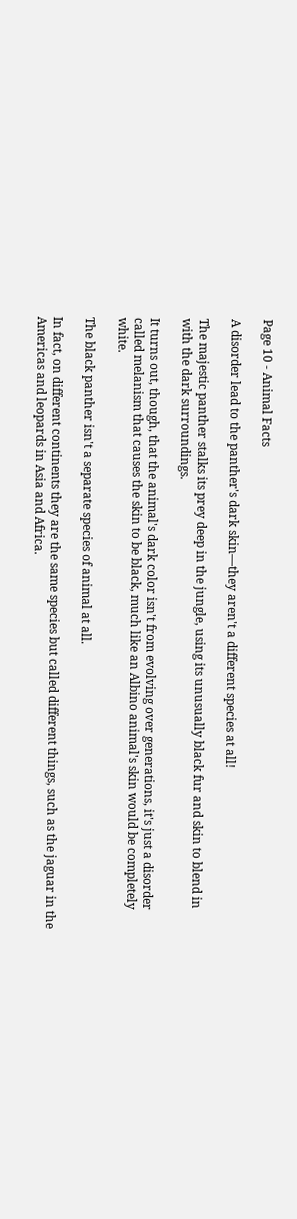Page 10 - Animal Facts

A disorder lead to the panther's dark skin—they aren't a different species at all!

The majestic panther stalks its prey deep in the jungle, using its unusually black fur and skin to blend in with the dark surroundings.

It turns out, though, that the animal's dark color isn't from evolving over generations, it's just a disorder called melanism that causes the skin to be black, much like an Albino animal's skin would be completely white.

The black panther isn't a separate species of animal at all.

In fact, on different continents they are the same species but called different things, such as the jaguar in the Americas and leopards in Asia and Africa.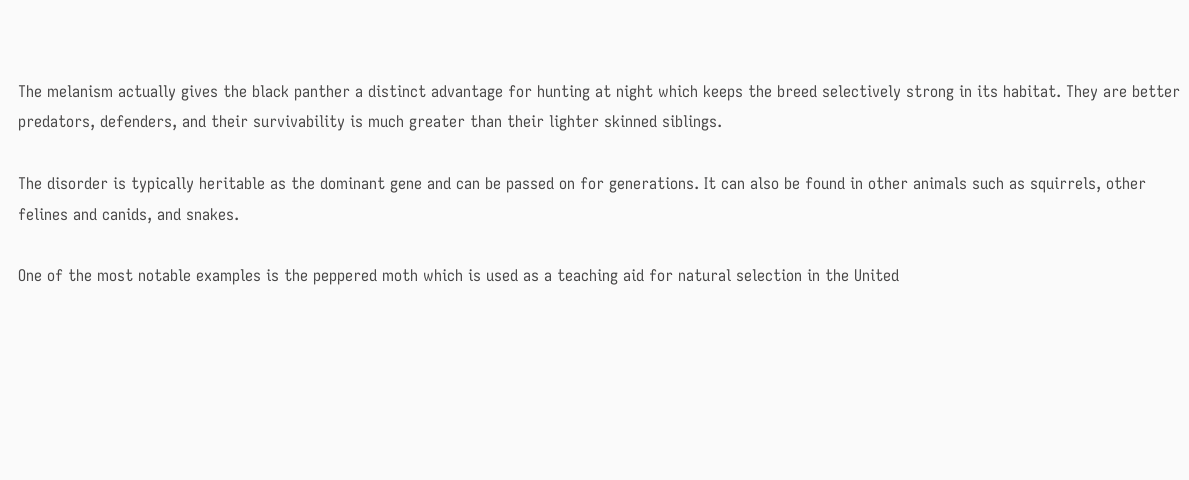The melanism actually gives the black panther a distinct advantage for hunting at night which keeps the breed selectively strong in its habitat. They are better predators, defenders, and their survivability is much greater than their lighter skinned siblings.

The disorder is typically heritable as the dominant gene and can be passed on for generations. It can also be found in other animals such as squirrels, other felines and canids, and snakes.

One of the most notable examples is the peppered moth which is used as a teaching aid for natural selection in the United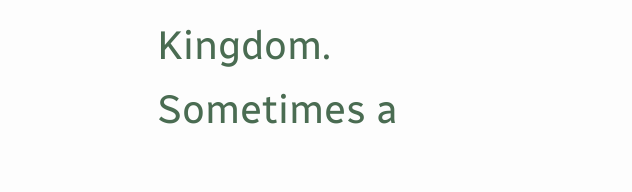Kingdom. Sometimes a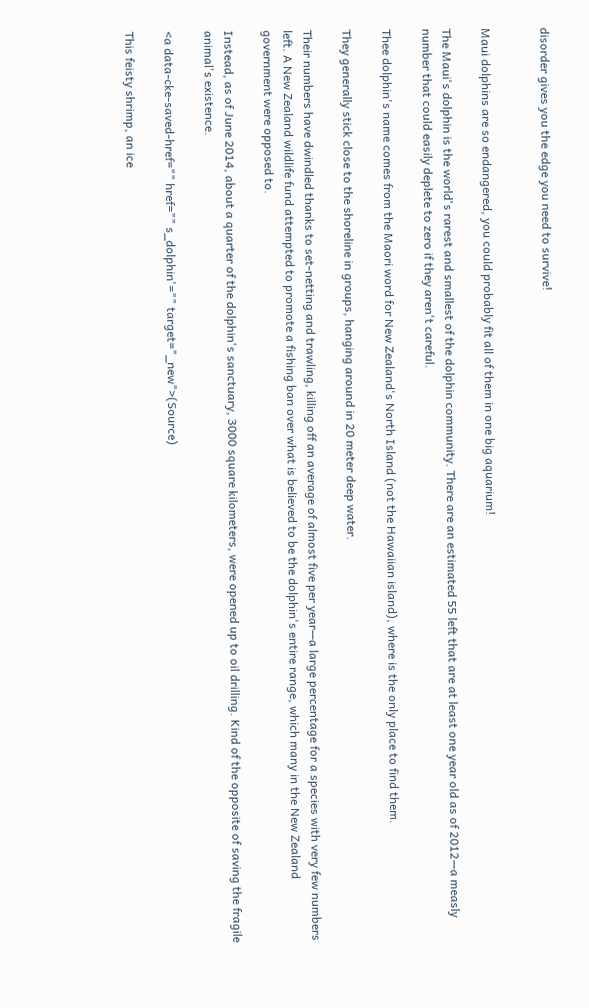disorder gives you the edge you need to survive!


Maui dolphins are so endangered, you could probably fit all of them in one big aquarium!

The Maui's dolphin is the world's rarest and smallest of the dolphin community. There are an estimated 55 left that are at least one year old as of 2012—a measly number that could easily deplete to zero if they aren't careful.

Thee dolphin's name comes from the Maori word for New Zealand's North Island (not the Hawaiian island), where is the only place to find them.

They generally stick close to the shoreline in groups, hanging around in 20 meter deep water.

Their numbers have dwindled thanks to set-netting and trawling, killing off an average of almost five per year—a large percentage for a species with very few numbers left. A New Zealand wildlife fund attempted to promote a fishing ban over what is believed to be the dolphin's entire range, which many in the New Zealand government were opposed to.

Instead, as of June 2014, about a quarter of the dolphin's sanctuary, 3000 square kilometers, were opened up to oil drilling. Kind of the opposite of saving the fragile animal's existence.

<a data-cke-saved-href="" href="" s_dolphin'="" target="_new">(Source)

This feisty shrimp, an ice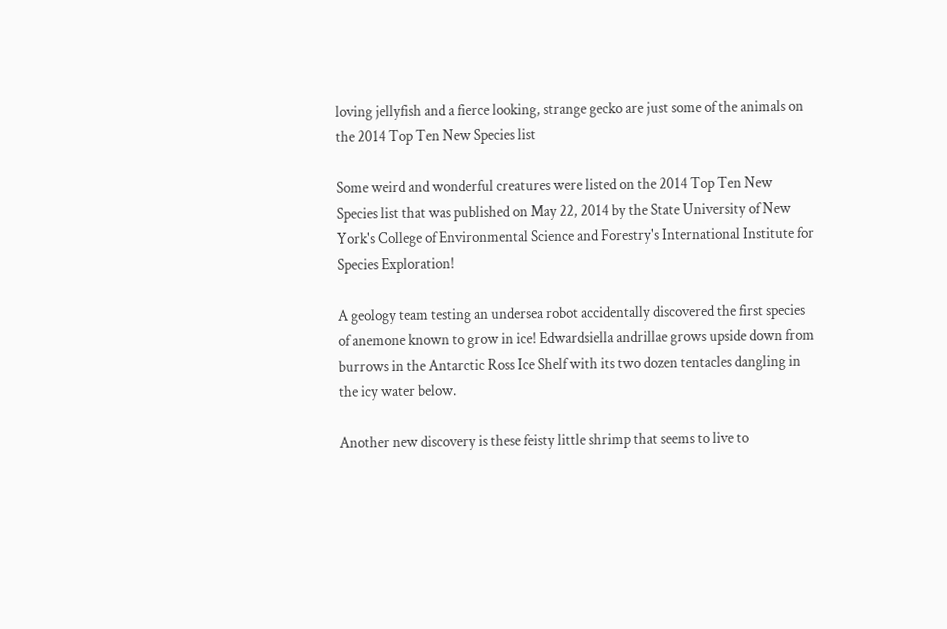loving jellyfish and a fierce looking, strange gecko are just some of the animals on the 2014 Top Ten New Species list

Some weird and wonderful creatures were listed on the 2014 Top Ten New Species list that was published on May 22, 2014 by the State University of New York's College of Environmental Science and Forestry's International Institute for Species Exploration!

A geology team testing an undersea robot accidentally discovered the first species of anemone known to grow in ice! Edwardsiella andrillae grows upside down from burrows in the Antarctic Ross Ice Shelf with its two dozen tentacles dangling in the icy water below.

Another new discovery is these feisty little shrimp that seems to live to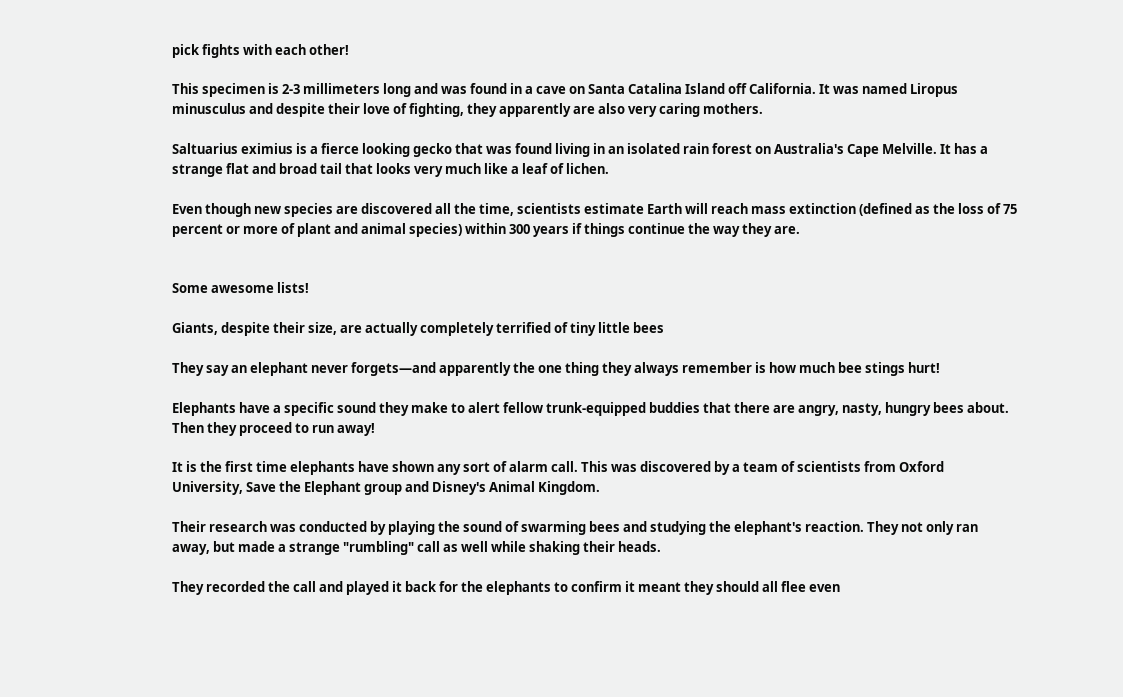pick fights with each other!

This specimen is 2-3 millimeters long and was found in a cave on Santa Catalina Island off California. It was named Liropus minusculus and despite their love of fighting, they apparently are also very caring mothers.

Saltuarius eximius is a fierce looking gecko that was found living in an isolated rain forest on Australia's Cape Melville. It has a strange flat and broad tail that looks very much like a leaf of lichen.

Even though new species are discovered all the time, scientists estimate Earth will reach mass extinction (defined as the loss of 75 percent or more of plant and animal species) within 300 years if things continue the way they are.


Some awesome lists!

Giants, despite their size, are actually completely terrified of tiny little bees

They say an elephant never forgets—and apparently the one thing they always remember is how much bee stings hurt!

Elephants have a specific sound they make to alert fellow trunk-equipped buddies that there are angry, nasty, hungry bees about. Then they proceed to run away!

It is the first time elephants have shown any sort of alarm call. This was discovered by a team of scientists from Oxford University, Save the Elephant group and Disney's Animal Kingdom.

Their research was conducted by playing the sound of swarming bees and studying the elephant's reaction. They not only ran away, but made a strange "rumbling" call as well while shaking their heads.

They recorded the call and played it back for the elephants to confirm it meant they should all flee even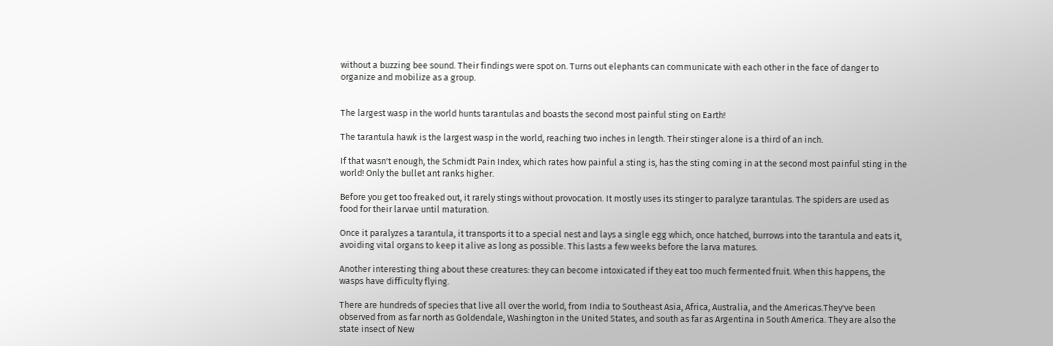without a buzzing bee sound. Their findings were spot on. Turns out elephants can communicate with each other in the face of danger to organize and mobilize as a group.


The largest wasp in the world hunts tarantulas and boasts the second most painful sting on Earth!

The tarantula hawk is the largest wasp in the world, reaching two inches in length. Their stinger alone is a third of an inch.

If that wasn't enough, the Schmidt Pain Index, which rates how painful a sting is, has the sting coming in at the second most painful sting in the world! Only the bullet ant ranks higher.

Before you get too freaked out, it rarely stings without provocation. It mostly uses its stinger to paralyze tarantulas. The spiders are used as food for their larvae until maturation.

Once it paralyzes a tarantula, it transports it to a special nest and lays a single egg which, once hatched, burrows into the tarantula and eats it, avoiding vital organs to keep it alive as long as possible. This lasts a few weeks before the larva matures.

Another interesting thing about these creatures: they can become intoxicated if they eat too much fermented fruit. When this happens, the wasps have difficulty flying.

There are hundreds of species that live all over the world, from India to Southeast Asia, Africa, Australia, and the Americas.They've been observed from as far north as Goldendale, Washington in the United States, and south as far as Argentina in South America. They are also the state insect of New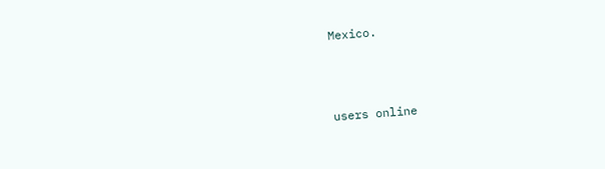Mexico.



users online